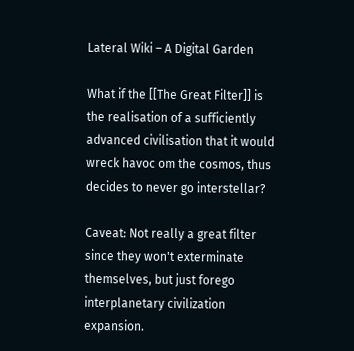Lateral Wiki – A Digital Garden

What if the [[The Great Filter]] is the realisation of a sufficiently advanced civilisation that it would wreck havoc om the cosmos, thus decides to never go interstellar?

Caveat: Not really a great filter since they won't exterminate themselves, but just forego interplanetary civilization expansion.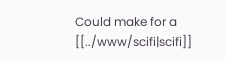Could make for a [[../www/scifi|scifi]]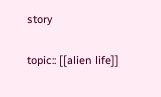story

topic:: [[alien life]]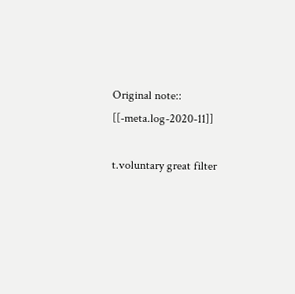Original note:: [[-meta.log-2020-11]]

t.voluntary great filter